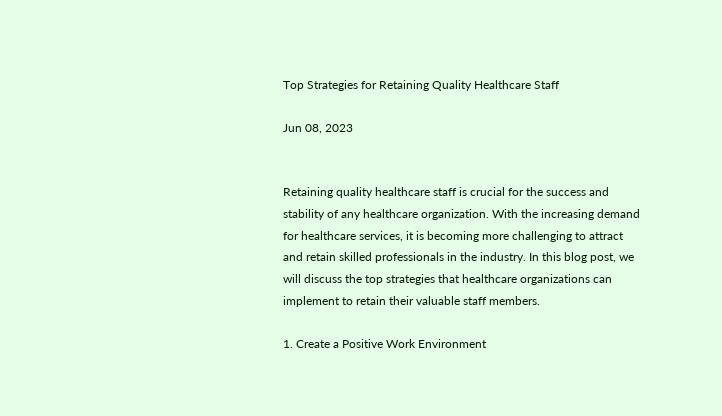Top Strategies for Retaining Quality Healthcare Staff

Jun 08, 2023


Retaining quality healthcare staff is crucial for the success and stability of any healthcare organization. With the increasing demand for healthcare services, it is becoming more challenging to attract and retain skilled professionals in the industry. In this blog post, we will discuss the top strategies that healthcare organizations can implement to retain their valuable staff members.

1. Create a Positive Work Environment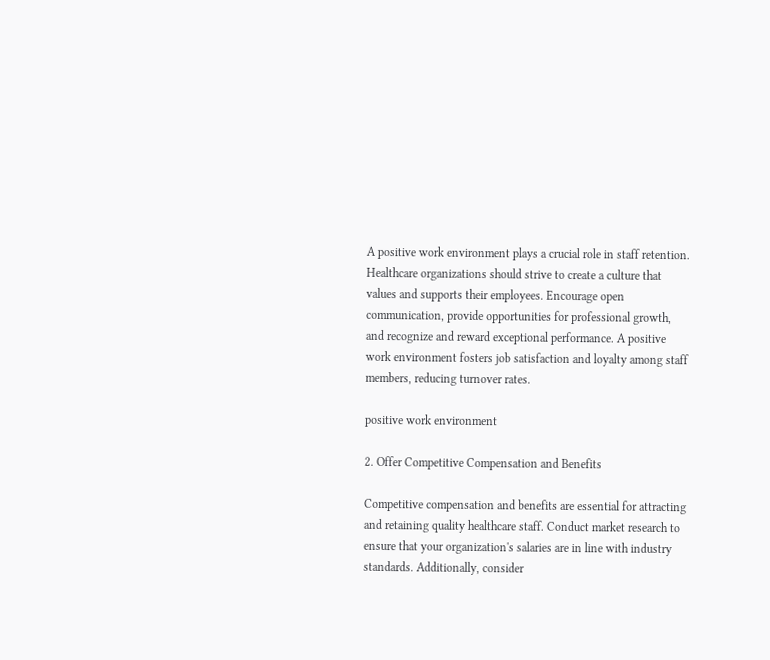A positive work environment plays a crucial role in staff retention. Healthcare organizations should strive to create a culture that values and supports their employees. Encourage open communication, provide opportunities for professional growth, and recognize and reward exceptional performance. A positive work environment fosters job satisfaction and loyalty among staff members, reducing turnover rates.

positive work environment

2. Offer Competitive Compensation and Benefits

Competitive compensation and benefits are essential for attracting and retaining quality healthcare staff. Conduct market research to ensure that your organization's salaries are in line with industry standards. Additionally, consider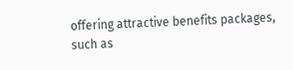offering attractive benefits packages, such as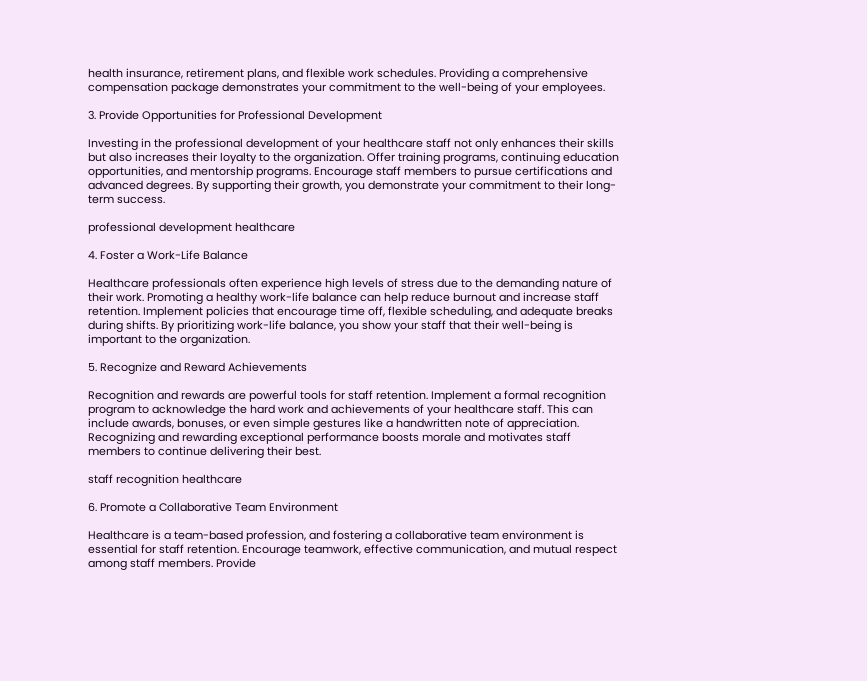health insurance, retirement plans, and flexible work schedules. Providing a comprehensive compensation package demonstrates your commitment to the well-being of your employees.

3. Provide Opportunities for Professional Development

Investing in the professional development of your healthcare staff not only enhances their skills but also increases their loyalty to the organization. Offer training programs, continuing education opportunities, and mentorship programs. Encourage staff members to pursue certifications and advanced degrees. By supporting their growth, you demonstrate your commitment to their long-term success.

professional development healthcare

4. Foster a Work-Life Balance

Healthcare professionals often experience high levels of stress due to the demanding nature of their work. Promoting a healthy work-life balance can help reduce burnout and increase staff retention. Implement policies that encourage time off, flexible scheduling, and adequate breaks during shifts. By prioritizing work-life balance, you show your staff that their well-being is important to the organization.

5. Recognize and Reward Achievements

Recognition and rewards are powerful tools for staff retention. Implement a formal recognition program to acknowledge the hard work and achievements of your healthcare staff. This can include awards, bonuses, or even simple gestures like a handwritten note of appreciation. Recognizing and rewarding exceptional performance boosts morale and motivates staff members to continue delivering their best.

staff recognition healthcare

6. Promote a Collaborative Team Environment

Healthcare is a team-based profession, and fostering a collaborative team environment is essential for staff retention. Encourage teamwork, effective communication, and mutual respect among staff members. Provide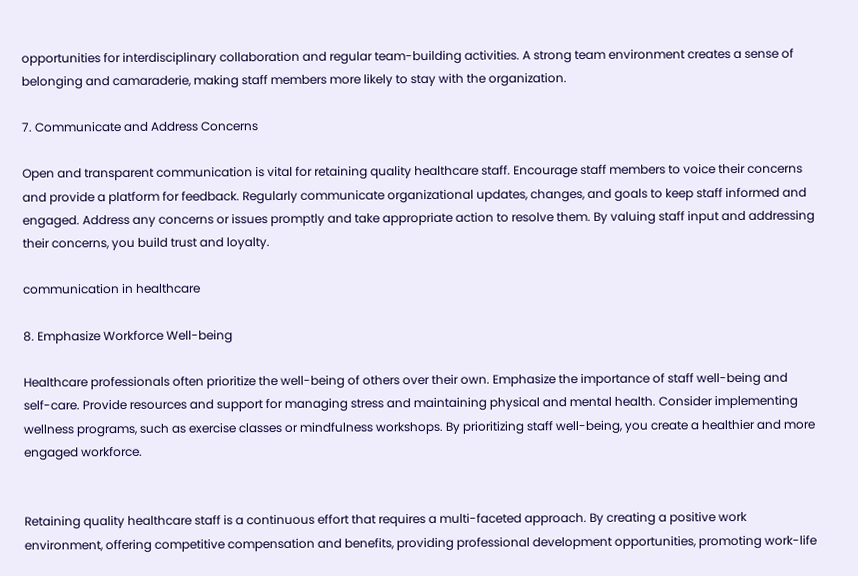opportunities for interdisciplinary collaboration and regular team-building activities. A strong team environment creates a sense of belonging and camaraderie, making staff members more likely to stay with the organization.

7. Communicate and Address Concerns

Open and transparent communication is vital for retaining quality healthcare staff. Encourage staff members to voice their concerns and provide a platform for feedback. Regularly communicate organizational updates, changes, and goals to keep staff informed and engaged. Address any concerns or issues promptly and take appropriate action to resolve them. By valuing staff input and addressing their concerns, you build trust and loyalty.

communication in healthcare

8. Emphasize Workforce Well-being

Healthcare professionals often prioritize the well-being of others over their own. Emphasize the importance of staff well-being and self-care. Provide resources and support for managing stress and maintaining physical and mental health. Consider implementing wellness programs, such as exercise classes or mindfulness workshops. By prioritizing staff well-being, you create a healthier and more engaged workforce.


Retaining quality healthcare staff is a continuous effort that requires a multi-faceted approach. By creating a positive work environment, offering competitive compensation and benefits, providing professional development opportunities, promoting work-life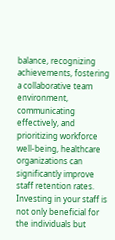balance, recognizing achievements, fostering a collaborative team environment, communicating effectively, and prioritizing workforce well-being, healthcare organizations can significantly improve staff retention rates. Investing in your staff is not only beneficial for the individuals but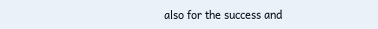also for the success and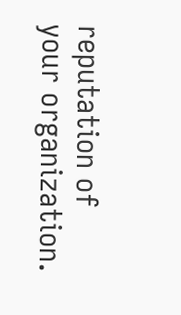reputation of your organization.